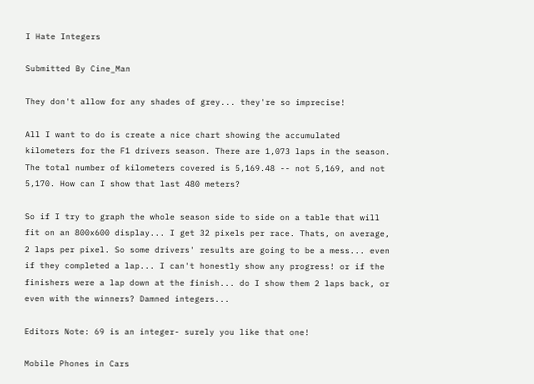I Hate Integers

Submitted By Cine_Man

They don't allow for any shades of grey... they're so imprecise!

All I want to do is create a nice chart showing the accumulated kilometers for the F1 drivers season. There are 1,073 laps in the season. The total number of kilometers covered is 5,169.48 -- not 5,169, and not 5,170. How can I show that last 480 meters?

So if I try to graph the whole season side to side on a table that will fit on an 800x600 display... I get 32 pixels per race. Thats, on average, 2 laps per pixel. So some drivers' results are going to be a mess... even if they completed a lap... I can't honestly show any progress! or if the finishers were a lap down at the finish... do I show them 2 laps back, or even with the winners? Damned integers...

Editors Note: 69 is an integer- surely you like that one!

Mobile Phones in Cars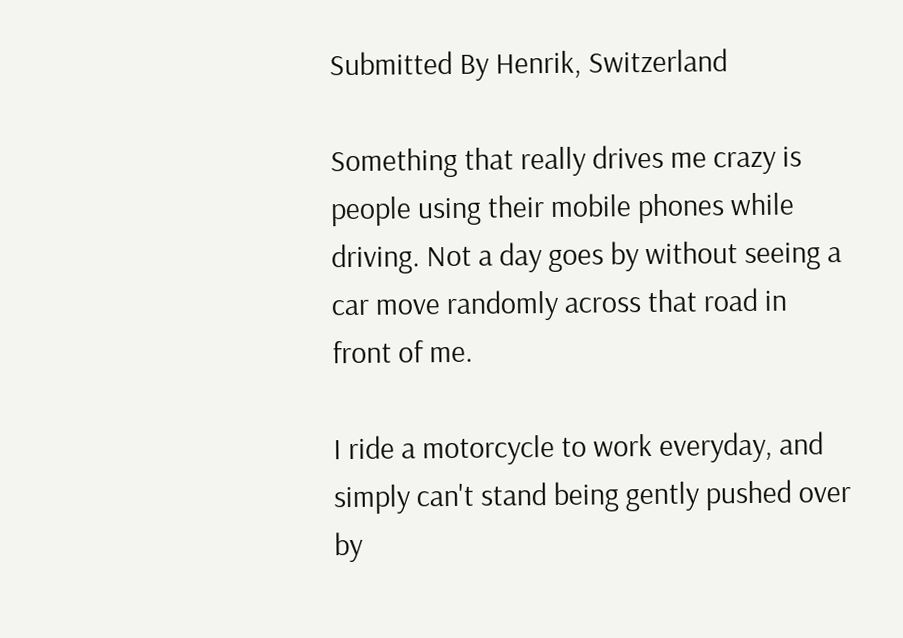Submitted By Henrik, Switzerland

Something that really drives me crazy is people using their mobile phones while driving. Not a day goes by without seeing a car move randomly across that road in front of me.

I ride a motorcycle to work everyday, and simply can't stand being gently pushed over by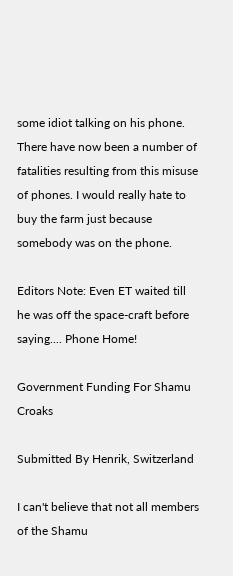some idiot talking on his phone. There have now been a number of fatalities resulting from this misuse of phones. I would really hate to buy the farm just because somebody was on the phone.

Editors Note: Even ET waited till he was off the space-craft before saying.... Phone Home!

Government Funding For Shamu Croaks

Submitted By Henrik, Switzerland

I can't believe that not all members of the Shamu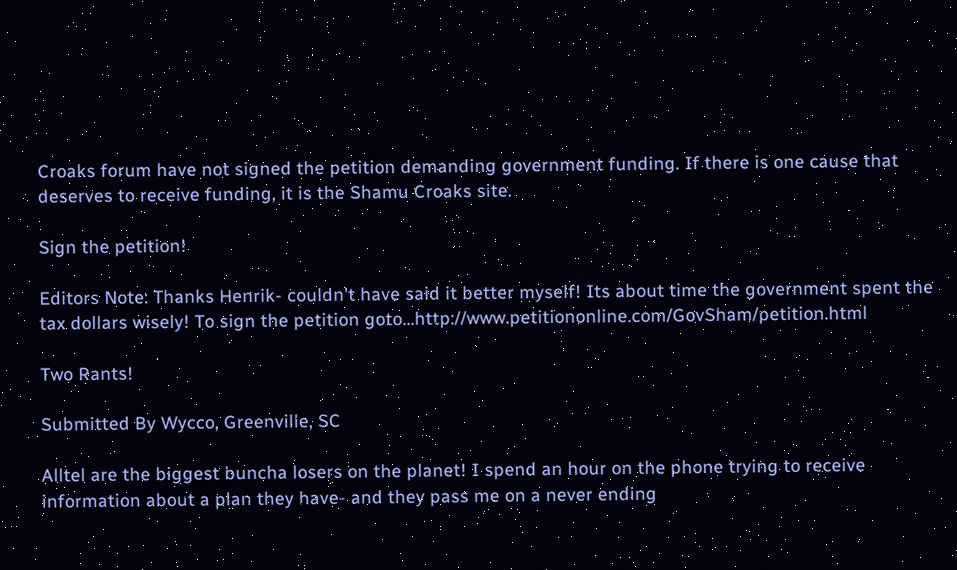Croaks forum have not signed the petition demanding government funding. If there is one cause that deserves to receive funding, it is the Shamu Croaks site.

Sign the petition!

Editors Note: Thanks Henrik- couldn't have said it better myself! Its about time the government spent the tax dollars wisely! To sign the petition goto...http://www.petitiononline.com/GovSham/petition.html

Two Rants!

Submitted By Wycco, Greenville, SC

Alltel are the biggest buncha losers on the planet! I spend an hour on the phone trying to receive information about a plan they have- and they pass me on a never ending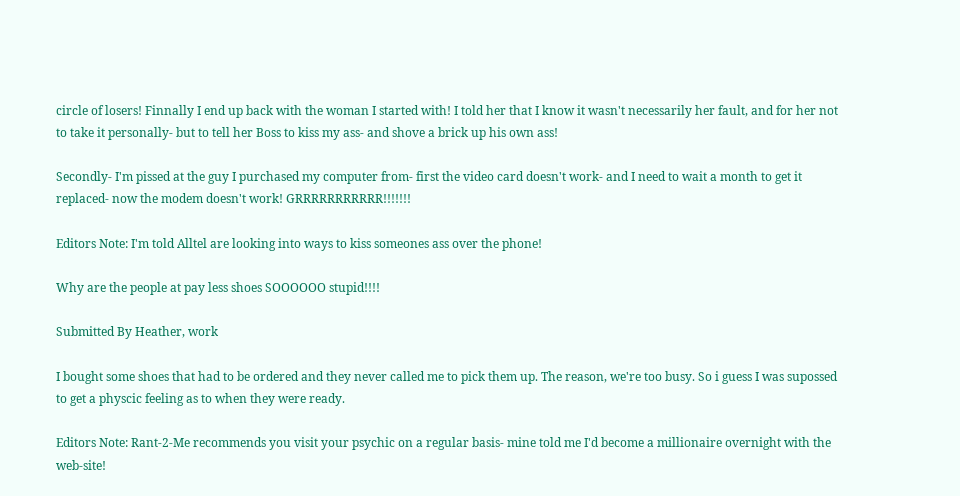circle of losers! Finnally I end up back with the woman I started with! I told her that I know it wasn't necessarily her fault, and for her not to take it personally- but to tell her Boss to kiss my ass- and shove a brick up his own ass!

Secondly- I'm pissed at the guy I purchased my computer from- first the video card doesn't work- and I need to wait a month to get it replaced- now the modem doesn't work! GRRRRRRRRRRR!!!!!!!

Editors Note: I'm told Alltel are looking into ways to kiss someones ass over the phone!

Why are the people at pay less shoes SOOOOOO stupid!!!!

Submitted By Heather, work

I bought some shoes that had to be ordered and they never called me to pick them up. The reason, we're too busy. So i guess I was supossed to get a physcic feeling as to when they were ready.

Editors Note: Rant-2-Me recommends you visit your psychic on a regular basis- mine told me I'd become a millionaire overnight with the web-site!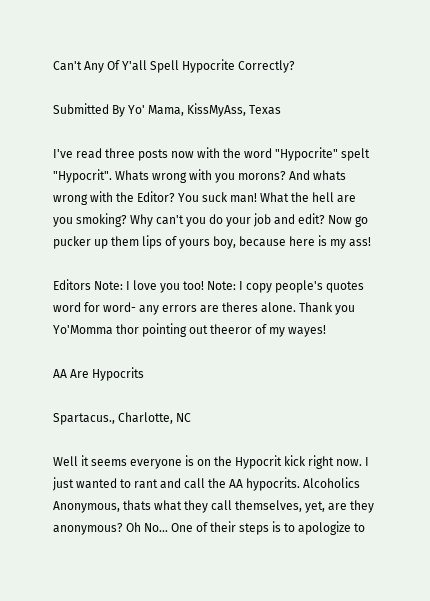Can't Any Of Y'all Spell Hypocrite Correctly?

Submitted By Yo' Mama, KissMyAss, Texas

I've read three posts now with the word "Hypocrite" spelt "Hypocrit". Whats wrong with you morons? And whats wrong with the Editor? You suck man! What the hell are you smoking? Why can't you do your job and edit? Now go pucker up them lips of yours boy, because here is my ass!

Editors Note: I love you too! Note: I copy people's quotes word for word- any errors are theres alone. Thank you Yo'Momma thor pointing out theeror of my wayes!

AA Are Hypocrits

Spartacus., Charlotte, NC

Well it seems everyone is on the Hypocrit kick right now. I just wanted to rant and call the AA hypocrits. Alcoholics Anonymous, thats what they call themselves, yet, are they anonymous? Oh No... One of their steps is to apologize to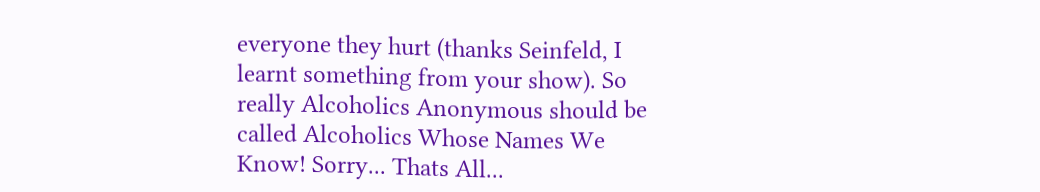everyone they hurt (thanks Seinfeld, I learnt something from your show). So really Alcoholics Anonymous should be called Alcoholics Whose Names We Know! Sorry... Thats All...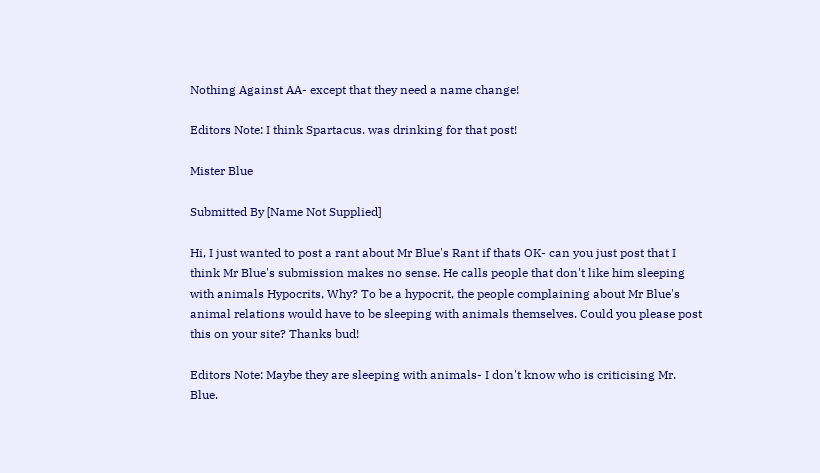Nothing Against AA- except that they need a name change!

Editors Note: I think Spartacus. was drinking for that post!

Mister Blue

Submitted By [Name Not Supplied]

Hi, I just wanted to post a rant about Mr Blue's Rant if thats OK- can you just post that I think Mr Blue's submission makes no sense. He calls people that don't like him sleeping with animals Hypocrits, Why? To be a hypocrit, the people complaining about Mr Blue's animal relations would have to be sleeping with animals themselves. Could you please post this on your site? Thanks bud!

Editors Note: Maybe they are sleeping with animals- I don't know who is criticising Mr. Blue.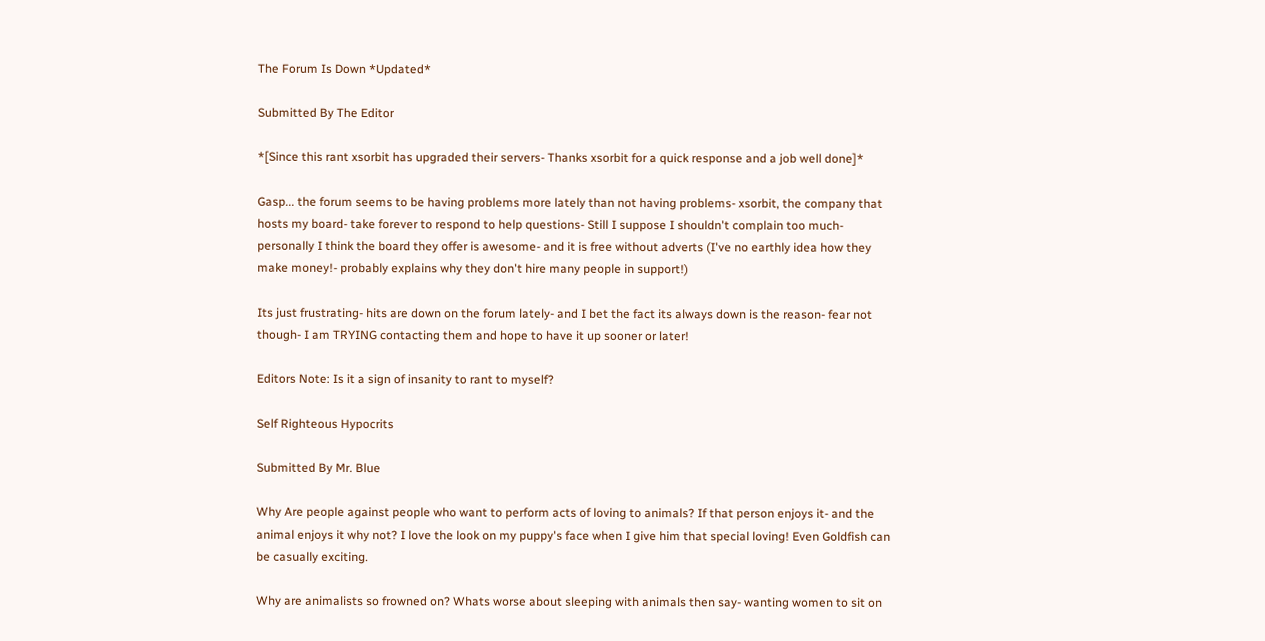The Forum Is Down *Updated*

Submitted By The Editor

*[Since this rant xsorbit has upgraded their servers- Thanks xsorbit for a quick response and a job well done]*

Gasp... the forum seems to be having problems more lately than not having problems- xsorbit, the company that hosts my board- take forever to respond to help questions- Still I suppose I shouldn't complain too much- personally I think the board they offer is awesome- and it is free without adverts (I've no earthly idea how they make money!- probably explains why they don't hire many people in support!)

Its just frustrating- hits are down on the forum lately- and I bet the fact its always down is the reason- fear not though- I am TRYING contacting them and hope to have it up sooner or later!

Editors Note: Is it a sign of insanity to rant to myself?

Self Righteous Hypocrits

Submitted By Mr. Blue

Why Are people against people who want to perform acts of loving to animals? If that person enjoys it- and the animal enjoys it why not? I love the look on my puppy's face when I give him that special loving! Even Goldfish can be casually exciting.

Why are animalists so frowned on? Whats worse about sleeping with animals then say- wanting women to sit on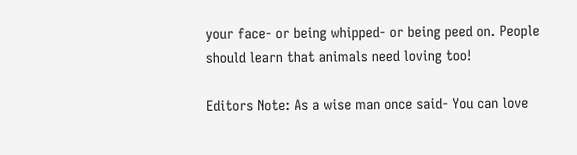your face- or being whipped- or being peed on. People should learn that animals need loving too!

Editors Note: As a wise man once said- You can love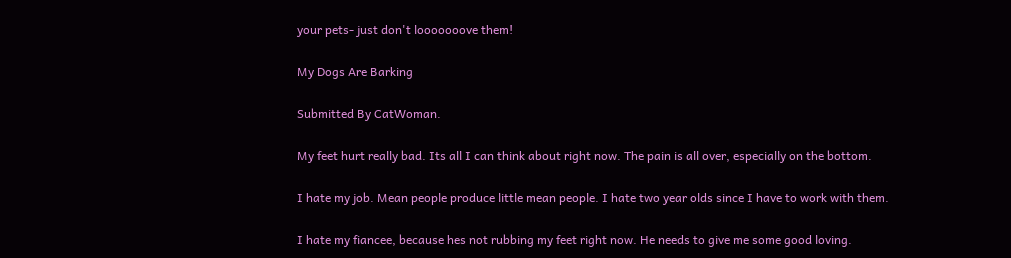your pets- just don't looooooove them!

My Dogs Are Barking

Submitted By CatWoman.

My feet hurt really bad. Its all I can think about right now. The pain is all over, especially on the bottom.

I hate my job. Mean people produce little mean people. I hate two year olds since I have to work with them.

I hate my fiancee, because hes not rubbing my feet right now. He needs to give me some good loving.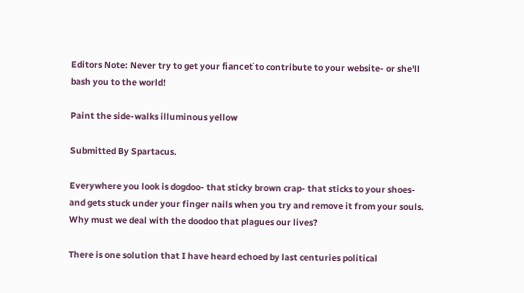Editors Note: Never try to get your fianceť to contribute to your website- or she'll bash you to the world!

Paint the side-walks illuminous yellow

Submitted By Spartacus.

Everywhere you look is dogdoo- that sticky brown crap- that sticks to your shoes- and gets stuck under your finger nails when you try and remove it from your souls. Why must we deal with the doodoo that plagues our lives?

There is one solution that I have heard echoed by last centuries political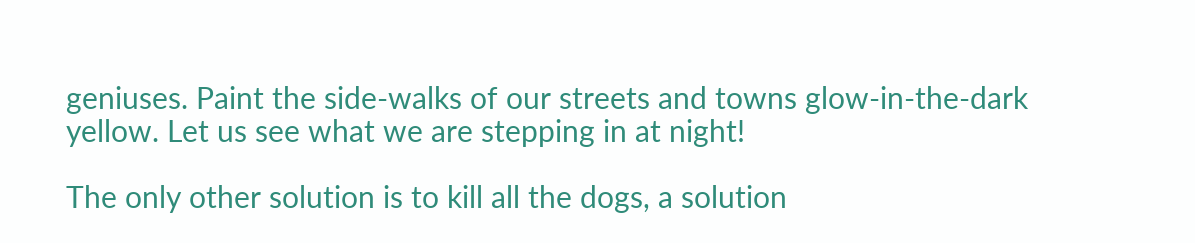geniuses. Paint the side-walks of our streets and towns glow-in-the-dark yellow. Let us see what we are stepping in at night!

The only other solution is to kill all the dogs, a solution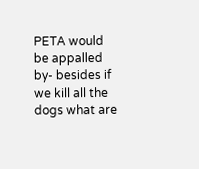PETA would be appalled by- besides if we kill all the dogs what are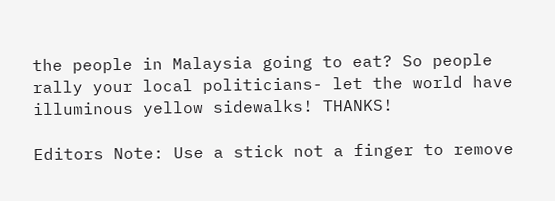the people in Malaysia going to eat? So people rally your local politicians- let the world have illuminous yellow sidewalks! THANKS!

Editors Note: Use a stick not a finger to remove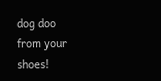dog doo from your shoes!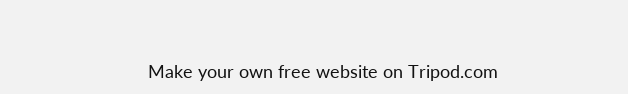Make your own free website on Tripod.com